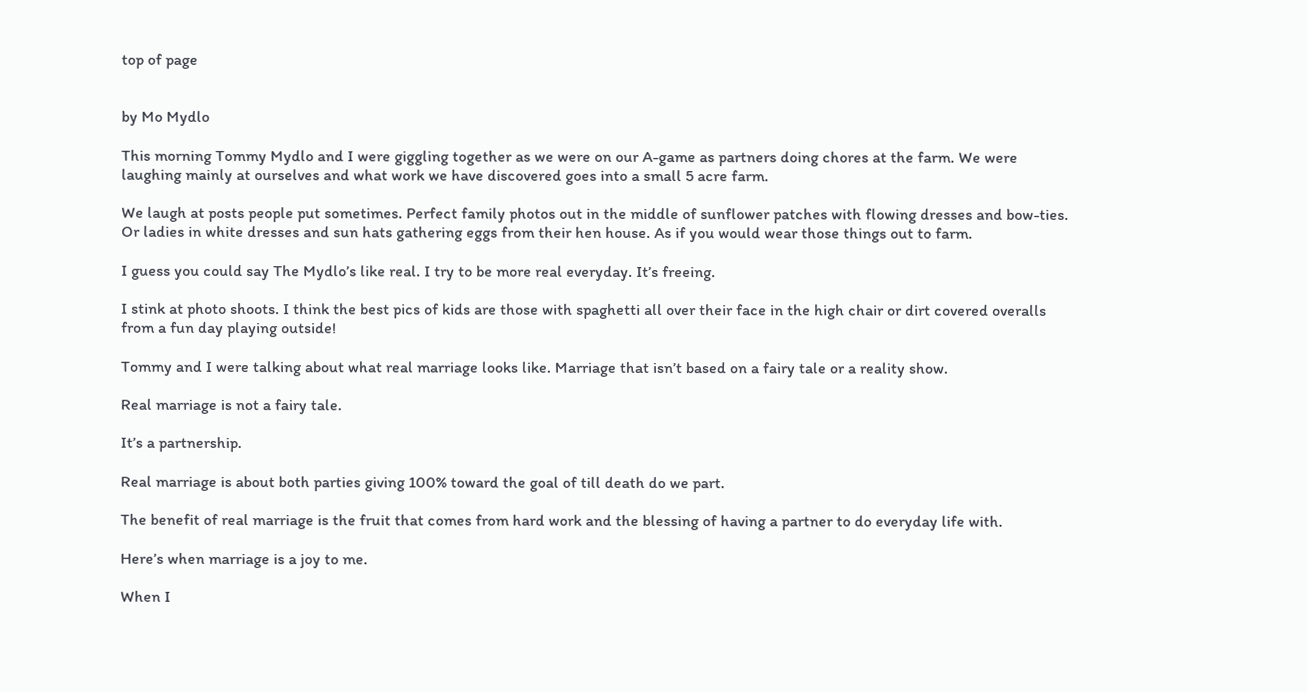top of page


by Mo Mydlo

This morning Tommy Mydlo and I were giggling together as we were on our A-game as partners doing chores at the farm. We were laughing mainly at ourselves and what work we have discovered goes into a small 5 acre farm.

We laugh at posts people put sometimes. Perfect family photos out in the middle of sunflower patches with flowing dresses and bow-ties. Or ladies in white dresses and sun hats gathering eggs from their hen house. As if you would wear those things out to farm.

I guess you could say The Mydlo’s like real. I try to be more real everyday. It’s freeing.

I stink at photo shoots. I think the best pics of kids are those with spaghetti all over their face in the high chair or dirt covered overalls from a fun day playing outside!

Tommy and I were talking about what real marriage looks like. Marriage that isn’t based on a fairy tale or a reality show.

Real marriage is not a fairy tale.

It’s a partnership.

Real marriage is about both parties giving 100% toward the goal of till death do we part.

The benefit of real marriage is the fruit that comes from hard work and the blessing of having a partner to do everyday life with.

Here’s when marriage is a joy to me.

When I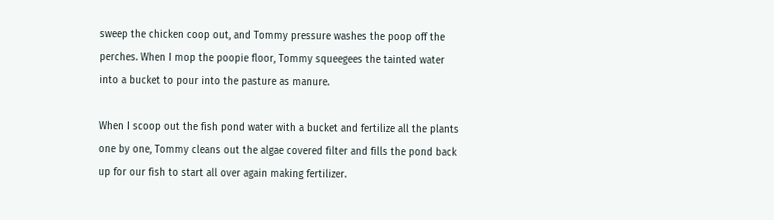sweep the chicken coop out, and Tommy pressure washes the poop off the perches. When I mop the poopie floor, Tommy squeegees the tainted water into a bucket to pour into the pasture as manure.

When I scoop out the fish pond water with a bucket and fertilize all the plants one by one, Tommy cleans out the algae covered filter and fills the pond back up for our fish to start all over again making fertilizer.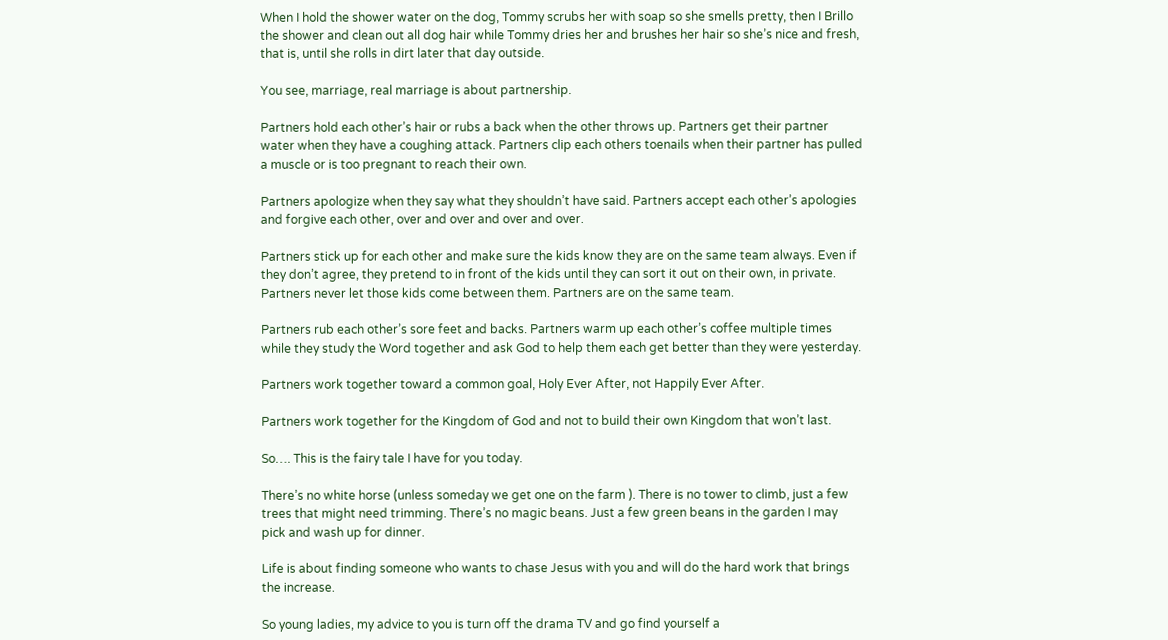When I hold the shower water on the dog, Tommy scrubs her with soap so she smells pretty, then I Brillo the shower and clean out all dog hair while Tommy dries her and brushes her hair so she’s nice and fresh, that is, until she rolls in dirt later that day outside.

You see, marriage, real marriage is about partnership.

Partners hold each other’s hair or rubs a back when the other throws up. Partners get their partner water when they have a coughing attack. Partners clip each others toenails when their partner has pulled a muscle or is too pregnant to reach their own.

Partners apologize when they say what they shouldn’t have said. Partners accept each other’s apologies and forgive each other, over and over and over and over.

Partners stick up for each other and make sure the kids know they are on the same team always. Even if they don’t agree, they pretend to in front of the kids until they can sort it out on their own, in private. Partners never let those kids come between them. Partners are on the same team.

Partners rub each other’s sore feet and backs. Partners warm up each other’s coffee multiple times while they study the Word together and ask God to help them each get better than they were yesterday.

Partners work together toward a common goal, Holy Ever After, not Happily Ever After.

Partners work together for the Kingdom of God and not to build their own Kingdom that won’t last.

So…. This is the fairy tale I have for you today.

There’s no white horse (unless someday we get one on the farm ). There is no tower to climb, just a few trees that might need trimming. There’s no magic beans. Just a few green beans in the garden I may pick and wash up for dinner.

Life is about finding someone who wants to chase Jesus with you and will do the hard work that brings the increase.

So young ladies, my advice to you is turn off the drama TV and go find yourself a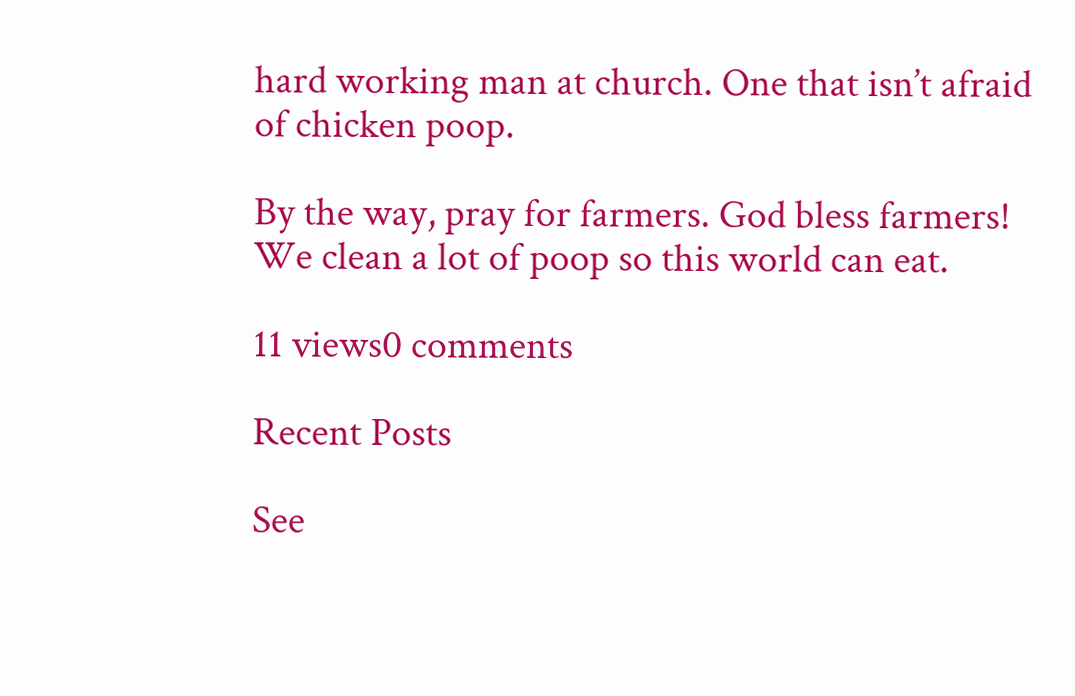hard working man at church. One that isn’t afraid of chicken poop.

By the way, pray for farmers. God bless farmers! We clean a lot of poop so this world can eat.

11 views0 comments

Recent Posts

See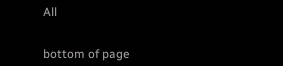All


bottom of page